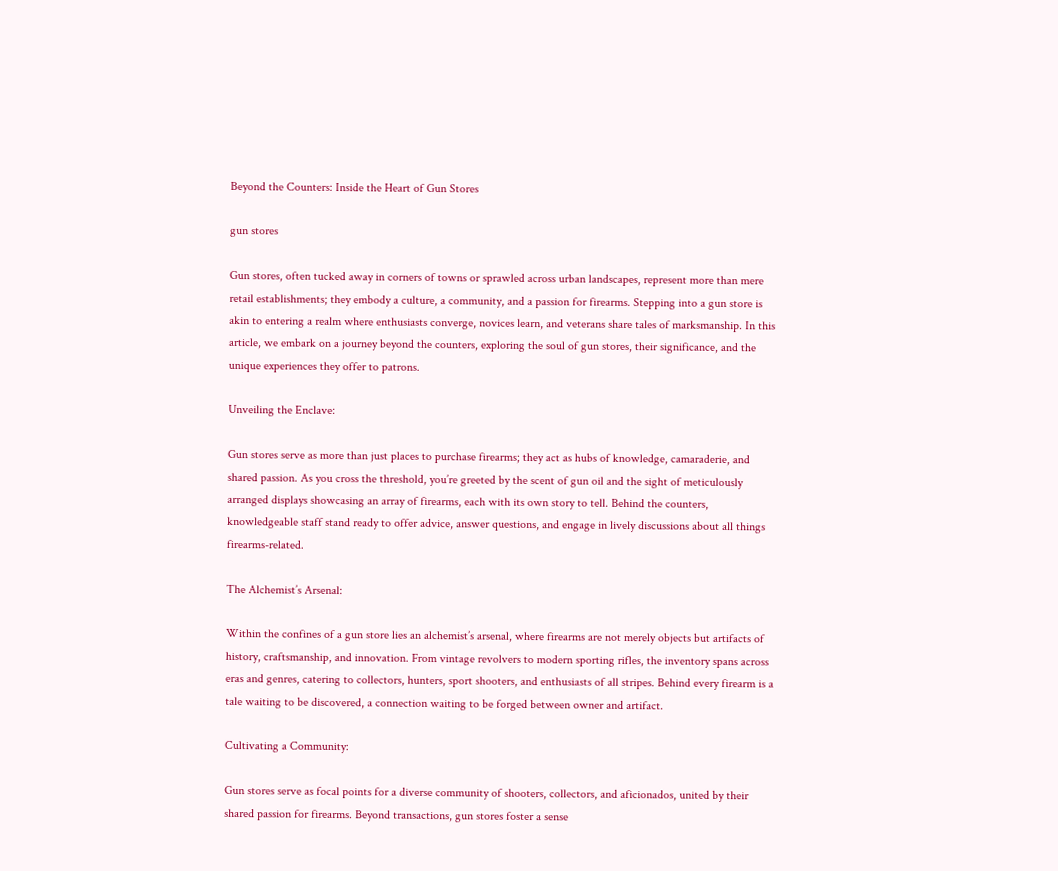Beyond the Counters: Inside the Heart of Gun Stores

gun stores

Gun stores, often tucked away in corners of towns or sprawled across urban landscapes, represent more than mere retail establishments; they embody a culture, a community, and a passion for firearms. Stepping into a gun store is akin to entering a realm where enthusiasts converge, novices learn, and veterans share tales of marksmanship. In this article, we embark on a journey beyond the counters, exploring the soul of gun stores, their significance, and the unique experiences they offer to patrons.

Unveiling the Enclave:

Gun stores serve as more than just places to purchase firearms; they act as hubs of knowledge, camaraderie, and shared passion. As you cross the threshold, you’re greeted by the scent of gun oil and the sight of meticulously arranged displays showcasing an array of firearms, each with its own story to tell. Behind the counters, knowledgeable staff stand ready to offer advice, answer questions, and engage in lively discussions about all things firearms-related.

The Alchemist’s Arsenal:

Within the confines of a gun store lies an alchemist’s arsenal, where firearms are not merely objects but artifacts of history, craftsmanship, and innovation. From vintage revolvers to modern sporting rifles, the inventory spans across eras and genres, catering to collectors, hunters, sport shooters, and enthusiasts of all stripes. Behind every firearm is a tale waiting to be discovered, a connection waiting to be forged between owner and artifact.

Cultivating a Community:

Gun stores serve as focal points for a diverse community of shooters, collectors, and aficionados, united by their shared passion for firearms. Beyond transactions, gun stores foster a sense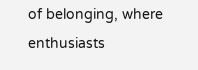of belonging, where enthusiasts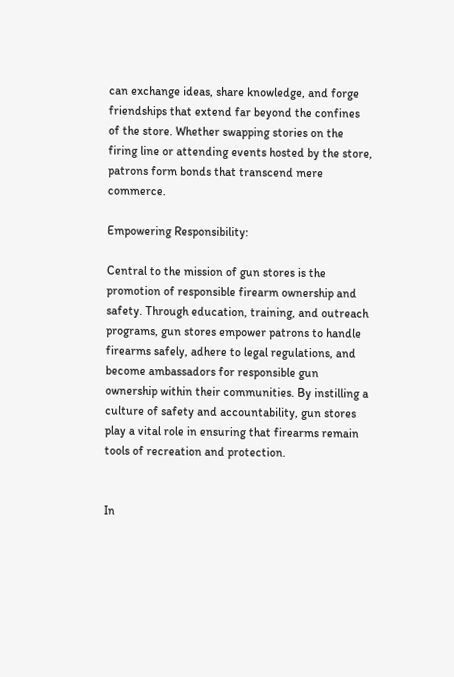can exchange ideas, share knowledge, and forge friendships that extend far beyond the confines of the store. Whether swapping stories on the firing line or attending events hosted by the store, patrons form bonds that transcend mere commerce.

Empowering Responsibility:

Central to the mission of gun stores is the promotion of responsible firearm ownership and safety. Through education, training, and outreach programs, gun stores empower patrons to handle firearms safely, adhere to legal regulations, and become ambassadors for responsible gun ownership within their communities. By instilling a culture of safety and accountability, gun stores play a vital role in ensuring that firearms remain tools of recreation and protection.


In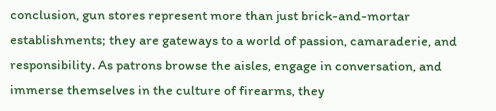conclusion, gun stores represent more than just brick-and-mortar establishments; they are gateways to a world of passion, camaraderie, and responsibility. As patrons browse the aisles, engage in conversation, and immerse themselves in the culture of firearms, they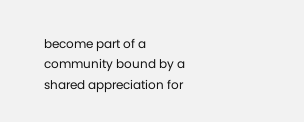become part of a community bound by a shared appreciation for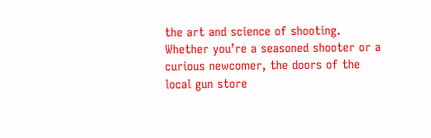the art and science of shooting. Whether you’re a seasoned shooter or a curious newcomer, the doors of the local gun store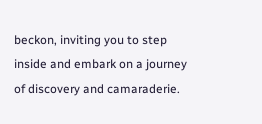beckon, inviting you to step inside and embark on a journey of discovery and camaraderie.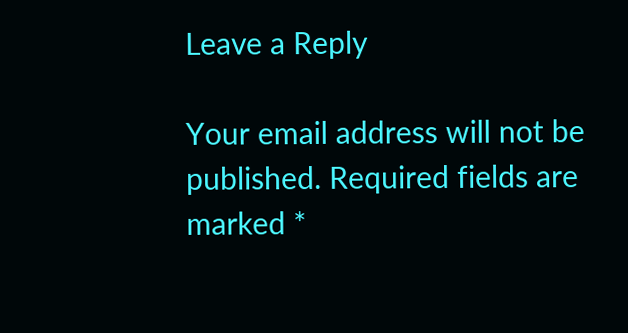Leave a Reply

Your email address will not be published. Required fields are marked *